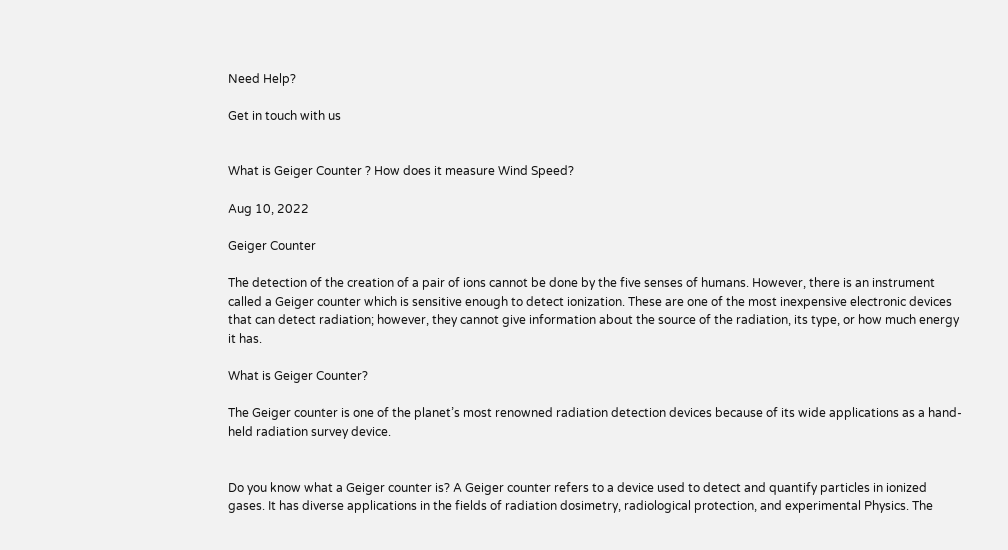Need Help?

Get in touch with us


What is Geiger Counter ? How does it measure Wind Speed?

Aug 10, 2022

Geiger Counter

The detection of the creation of a pair of ions cannot be done by the five senses of humans. However, there is an instrument called a Geiger counter which is sensitive enough to detect ionization. These are one of the most inexpensive electronic devices that can detect radiation; however, they cannot give information about the source of the radiation, its type, or how much energy it has.

What is Geiger Counter?

The Geiger counter is one of the planet’s most renowned radiation detection devices because of its wide applications as a hand-held radiation survey device.


Do you know what a Geiger counter is? A Geiger counter refers to a device used to detect and quantify particles in ionized gases. It has diverse applications in the fields of radiation dosimetry, radiological protection, and experimental Physics. The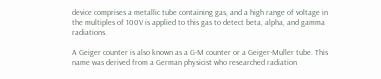device comprises a metallic tube containing gas, and a high range of voltage in the multiples of 100V is applied to this gas to detect beta, alpha, and gamma radiations.

A Geiger counter is also known as a G-M counter or a Geiger-Muller tube. This name was derived from a German physicist who researched radiation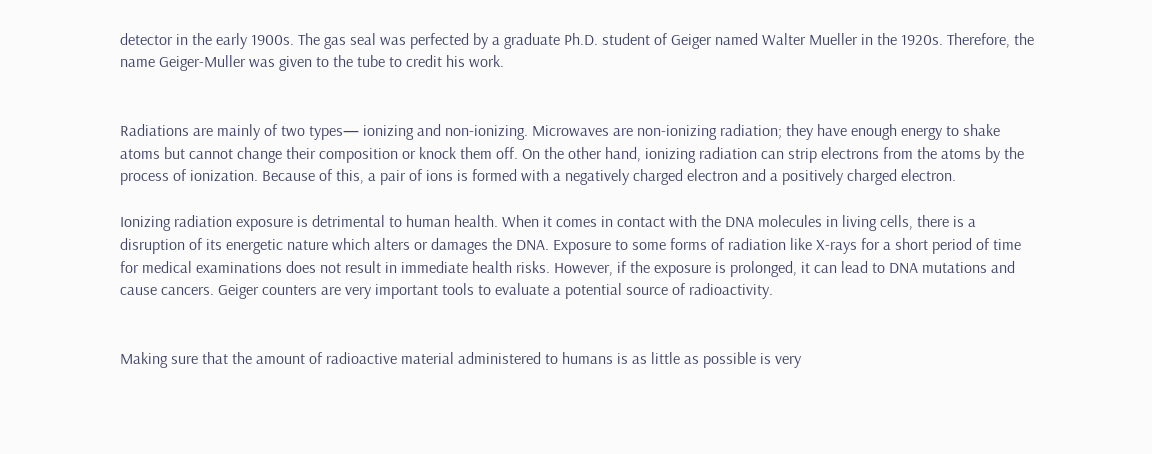detector in the early 1900s. The gas seal was perfected by a graduate Ph.D. student of Geiger named Walter Mueller in the 1920s. Therefore, the name Geiger-Muller was given to the tube to credit his work.


Radiations are mainly of two types— ionizing and non-ionizing. Microwaves are non-ionizing radiation; they have enough energy to shake atoms but cannot change their composition or knock them off. On the other hand, ionizing radiation can strip electrons from the atoms by the process of ionization. Because of this, a pair of ions is formed with a negatively charged electron and a positively charged electron.

Ionizing radiation exposure is detrimental to human health. When it comes in contact with the DNA molecules in living cells, there is a disruption of its energetic nature which alters or damages the DNA. Exposure to some forms of radiation like X-rays for a short period of time for medical examinations does not result in immediate health risks. However, if the exposure is prolonged, it can lead to DNA mutations and cause cancers. Geiger counters are very important tools to evaluate a potential source of radioactivity.


Making sure that the amount of radioactive material administered to humans is as little as possible is very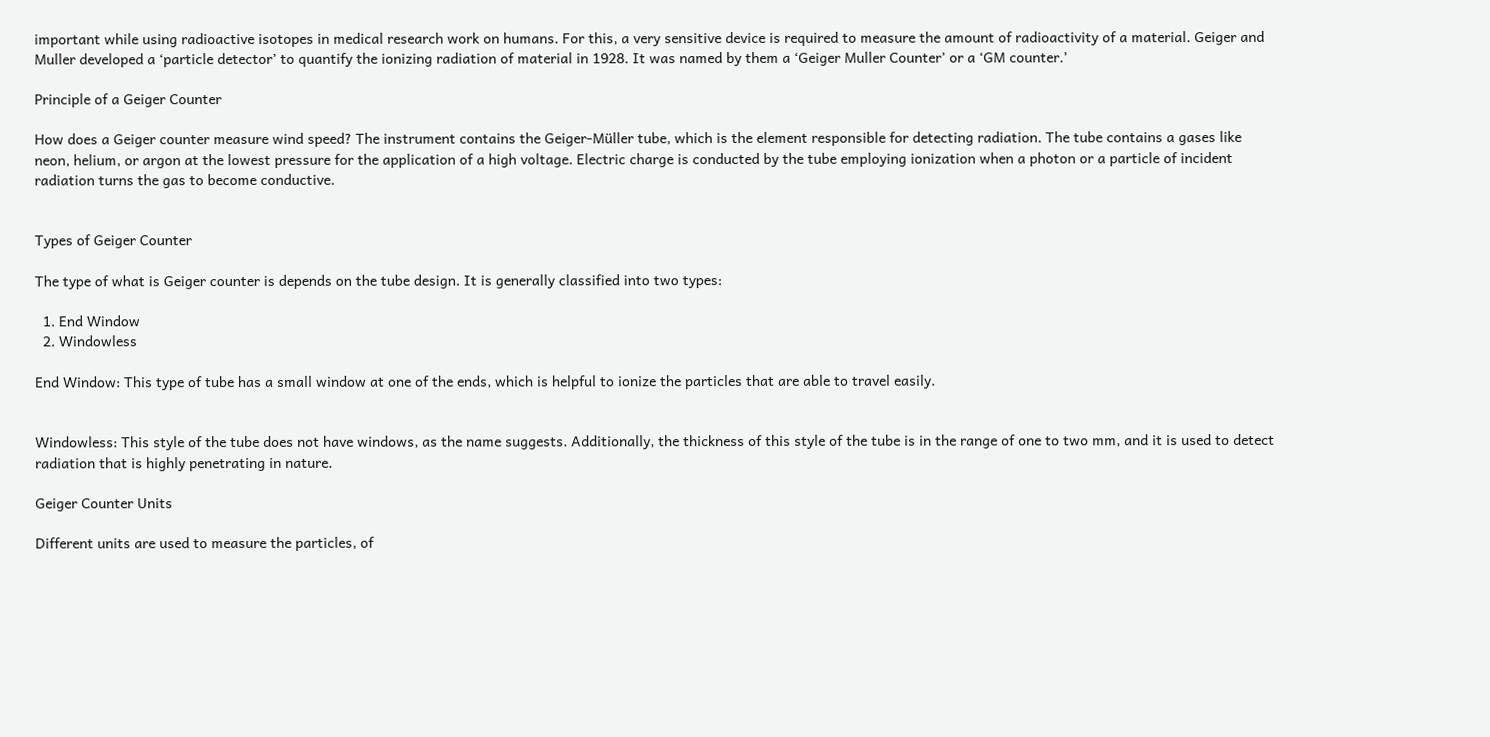important while using radioactive isotopes in medical research work on humans. For this, a very sensitive device is required to measure the amount of radioactivity of a material. Geiger and Muller developed a ‘particle detector’ to quantify the ionizing radiation of material in 1928. It was named by them a ‘Geiger Muller Counter’ or a ‘GM counter.’

Principle of a Geiger Counter

How does a Geiger counter measure wind speed? The instrument contains the Geiger-Müller tube, which is the element responsible for detecting radiation. The tube contains a gases like neon, helium, or argon at the lowest pressure for the application of a high voltage. Electric charge is conducted by the tube employing ionization when a photon or a particle of incident radiation turns the gas to become conductive.


Types of Geiger Counter

The type of what is Geiger counter is depends on the tube design. It is generally classified into two types:

  1. End Window
  2. Windowless

End Window: This type of tube has a small window at one of the ends, which is helpful to ionize the particles that are able to travel easily.


Windowless: This style of the tube does not have windows, as the name suggests. Additionally, the thickness of this style of the tube is in the range of one to two mm, and it is used to detect radiation that is highly penetrating in nature.

Geiger Counter Units

Different units are used to measure the particles, of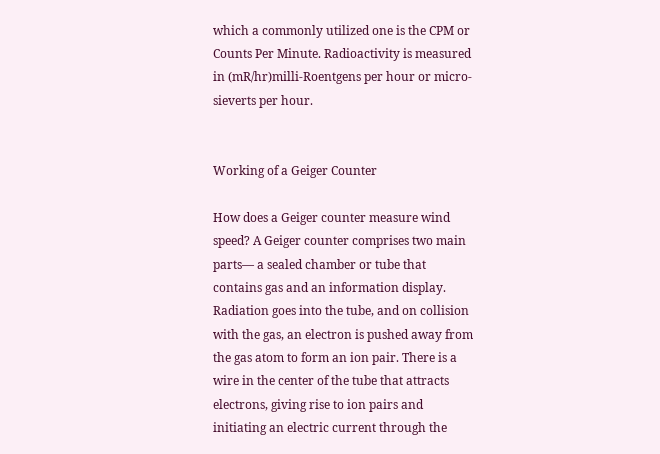which a commonly utilized one is the CPM or Counts Per Minute. Radioactivity is measured in (mR/hr)milli-Roentgens per hour or micro-sieverts per hour.


Working of a Geiger Counter

How does a Geiger counter measure wind speed? A Geiger counter comprises two main parts— a sealed chamber or tube that contains gas and an information display. Radiation goes into the tube, and on collision with the gas, an electron is pushed away from the gas atom to form an ion pair. There is a wire in the center of the tube that attracts electrons, giving rise to ion pairs and initiating an electric current through the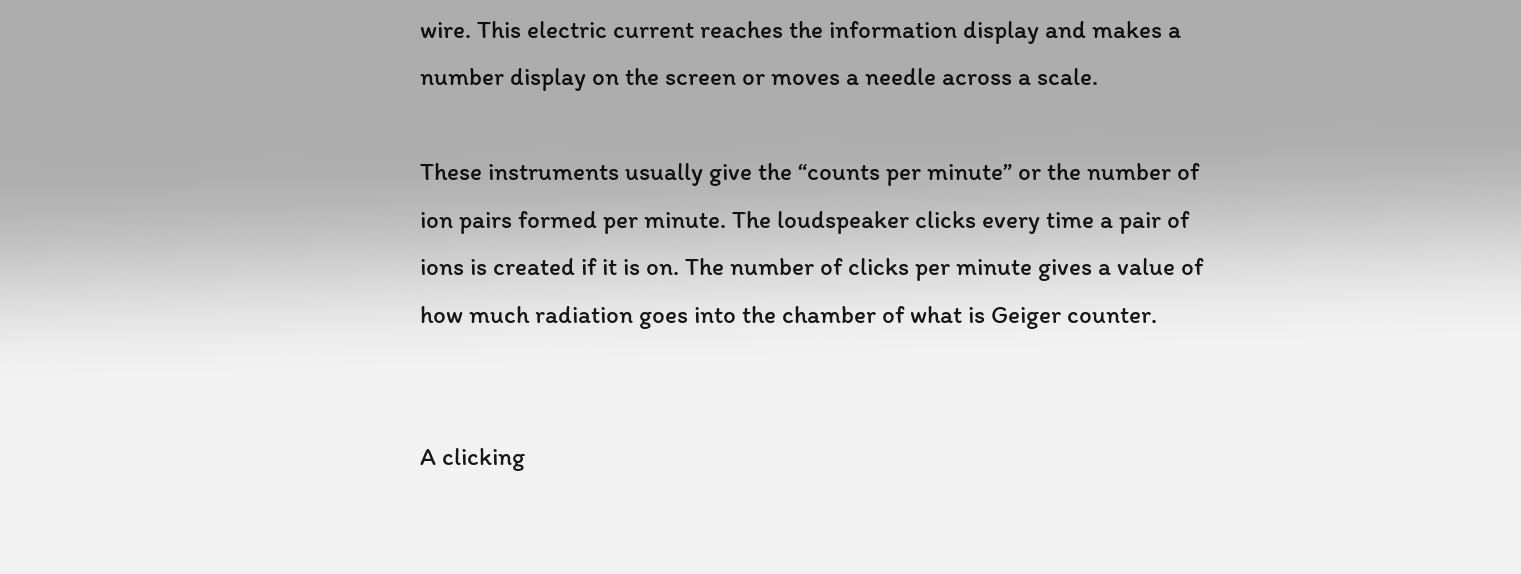wire. This electric current reaches the information display and makes a number display on the screen or moves a needle across a scale.

These instruments usually give the “counts per minute” or the number of ion pairs formed per minute. The loudspeaker clicks every time a pair of ions is created if it is on. The number of clicks per minute gives a value of how much radiation goes into the chamber of what is Geiger counter.


A clicking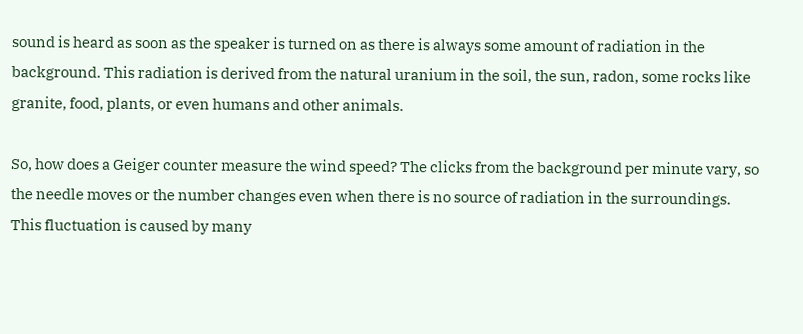sound is heard as soon as the speaker is turned on as there is always some amount of radiation in the background. This radiation is derived from the natural uranium in the soil, the sun, radon, some rocks like granite, food, plants, or even humans and other animals.

So, how does a Geiger counter measure the wind speed? The clicks from the background per minute vary, so the needle moves or the number changes even when there is no source of radiation in the surroundings. This fluctuation is caused by many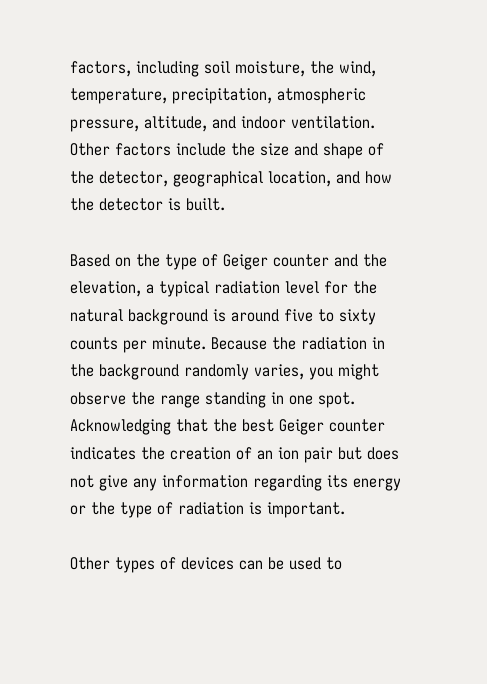factors, including soil moisture, the wind, temperature, precipitation, atmospheric pressure, altitude, and indoor ventilation. Other factors include the size and shape of the detector, geographical location, and how the detector is built.

Based on the type of Geiger counter and the elevation, a typical radiation level for the natural background is around five to sixty counts per minute. Because the radiation in the background randomly varies, you might observe the range standing in one spot. Acknowledging that the best Geiger counter indicates the creation of an ion pair but does not give any information regarding its energy or the type of radiation is important.

Other types of devices can be used to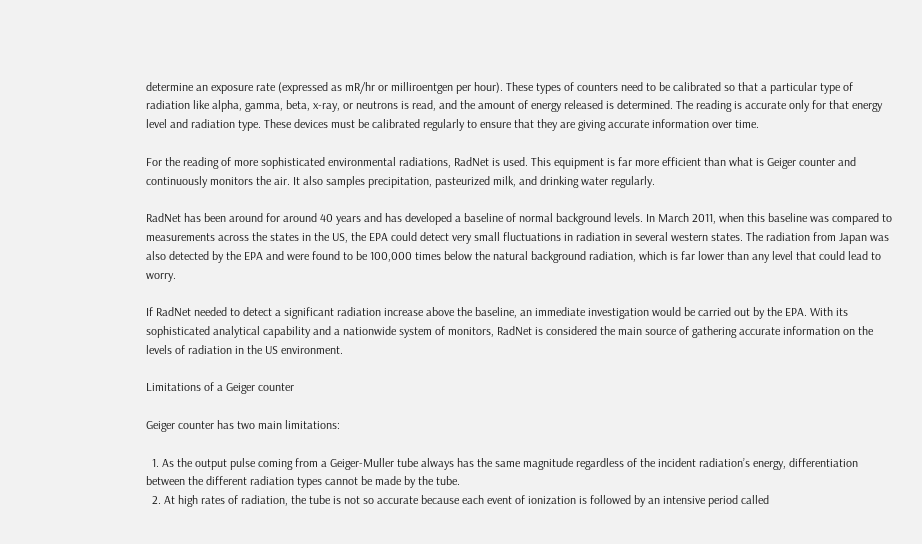determine an exposure rate (expressed as mR/hr or milliroentgen per hour). These types of counters need to be calibrated so that a particular type of radiation like alpha, gamma, beta, x-ray, or neutrons is read, and the amount of energy released is determined. The reading is accurate only for that energy level and radiation type. These devices must be calibrated regularly to ensure that they are giving accurate information over time.

For the reading of more sophisticated environmental radiations, RadNet is used. This equipment is far more efficient than what is Geiger counter and continuously monitors the air. It also samples precipitation, pasteurized milk, and drinking water regularly.

RadNet has been around for around 40 years and has developed a baseline of normal background levels. In March 2011, when this baseline was compared to measurements across the states in the US, the EPA could detect very small fluctuations in radiation in several western states. The radiation from Japan was also detected by the EPA and were found to be 100,000 times below the natural background radiation, which is far lower than any level that could lead to worry.

If RadNet needed to detect a significant radiation increase above the baseline, an immediate investigation would be carried out by the EPA. With its sophisticated analytical capability and a nationwide system of monitors, RadNet is considered the main source of gathering accurate information on the levels of radiation in the US environment.

Limitations of a Geiger counter

Geiger counter has two main limitations:

  1. As the output pulse coming from a Geiger-Muller tube always has the same magnitude regardless of the incident radiation’s energy, differentiation between the different radiation types cannot be made by the tube.
  2. At high rates of radiation, the tube is not so accurate because each event of ionization is followed by an intensive period called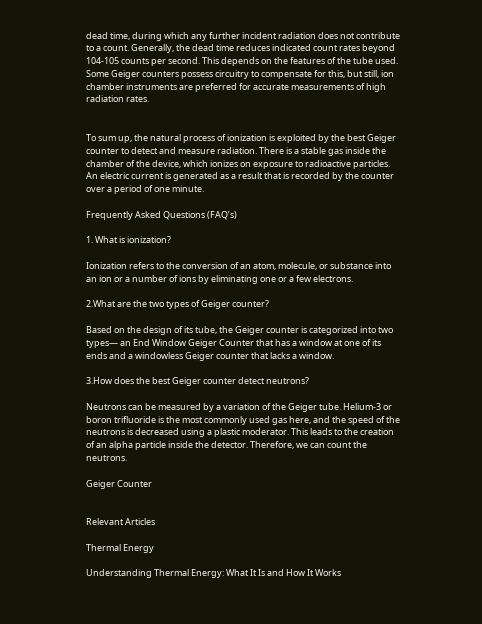dead time, during which any further incident radiation does not contribute to a count. Generally, the dead time reduces indicated count rates beyond 104-105 counts per second. This depends on the features of the tube used. Some Geiger counters possess circuitry to compensate for this, but still, ion chamber instruments are preferred for accurate measurements of high radiation rates.


To sum up, the natural process of ionization is exploited by the best Geiger counter to detect and measure radiation. There is a stable gas inside the chamber of the device, which ionizes on exposure to radioactive particles. An electric current is generated as a result that is recorded by the counter over a period of one minute.

Frequently Asked Questions (FAQ’s)

1. What is ionization?

Ionization refers to the conversion of an atom, molecule, or substance into an ion or a number of ions by eliminating one or a few electrons.

2.What are the two types of Geiger counter?

Based on the design of its tube, the Geiger counter is categorized into two types— an End Window Geiger Counter that has a window at one of its ends and a windowless Geiger counter that lacks a window.

3.How does the best Geiger counter detect neutrons?

Neutrons can be measured by a variation of the Geiger tube. Helium-3 or boron trifluoride is the most commonly used gas here, and the speed of the neutrons is decreased using a plastic moderator. This leads to the creation of an alpha particle inside the detector. Therefore, we can count the neutrons.

Geiger Counter


Relevant Articles

Thermal Energy

Understanding Thermal Energy: What It Is and How It Works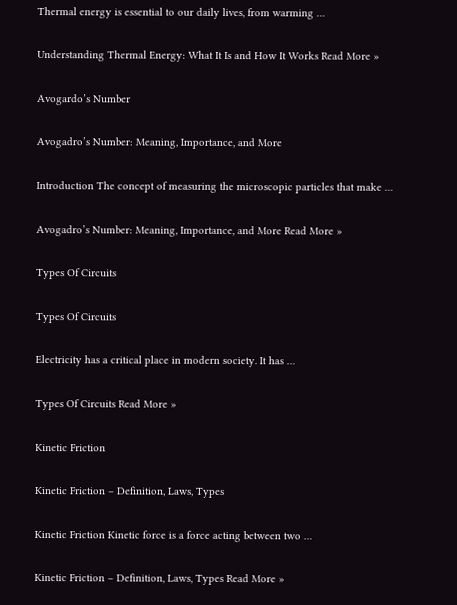Thermal energy is essential to our daily lives, from warming …

Understanding Thermal Energy: What It Is and How It Works Read More »

Avogardo’s Number

Avogadro’s Number: Meaning, Importance, and More

Introduction The concept of measuring the microscopic particles that make …

Avogadro’s Number: Meaning, Importance, and More Read More »

Types Of Circuits

Types Of Circuits

Electricity has a critical place in modern society. It has …

Types Of Circuits Read More »

Kinetic Friction

Kinetic Friction – Definition, Laws, Types

Kinetic Friction Kinetic force is a force acting between two …

Kinetic Friction – Definition, Laws, Types Read More »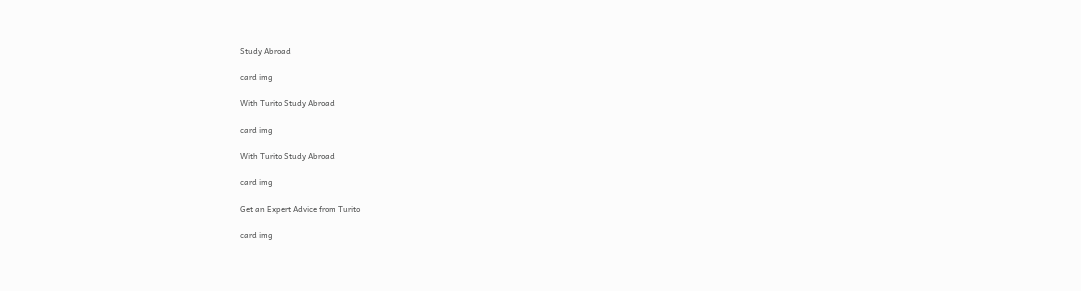Study Abroad

card img

With Turito Study Abroad

card img

With Turito Study Abroad

card img

Get an Expert Advice from Turito

card img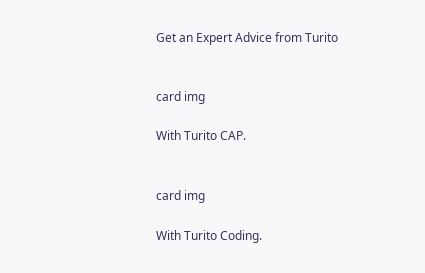Get an Expert Advice from Turito


card img

With Turito CAP.


card img

With Turito Coding.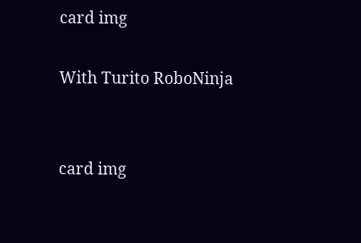card img

With Turito RoboNinja


card img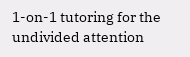1-on-1 tutoring for the undivided attention